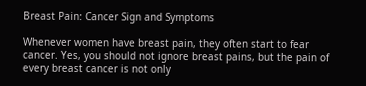Breast Pain: Cancer Sign and Symptoms

Whenever women have breast pain, they often start to fear cancer. Yes, you should not ignore breast pains, but the pain of every breast cancer is not only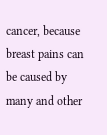cancer, because breast pains can be caused by many and other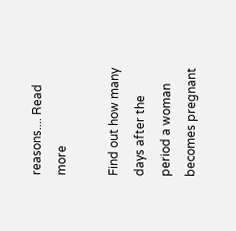reasons.... Read more

Find out how many days after the period a woman becomes pregnant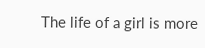The life of a girl is more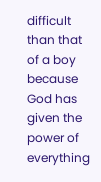difficult than that of a boy because God has given the power of everything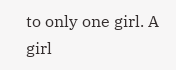to only one girl. A girl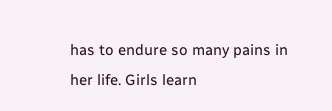has to endure so many pains in her life. Girls learn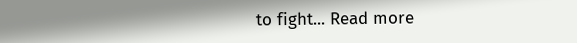to fight... Read more